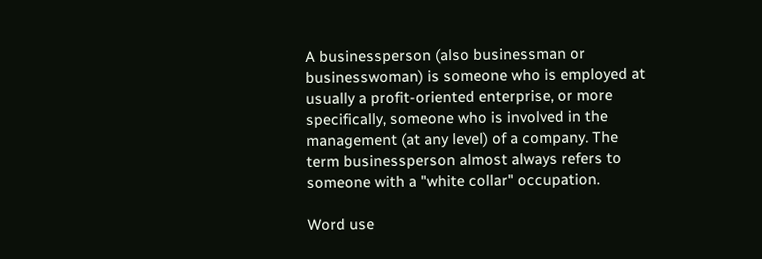A businessperson (also businessman or businesswoman) is someone who is employed at usually a profit-oriented enterprise, or more specifically, someone who is involved in the management (at any level) of a company. The term businessperson almost always refers to someone with a "white collar" occupation.

Word use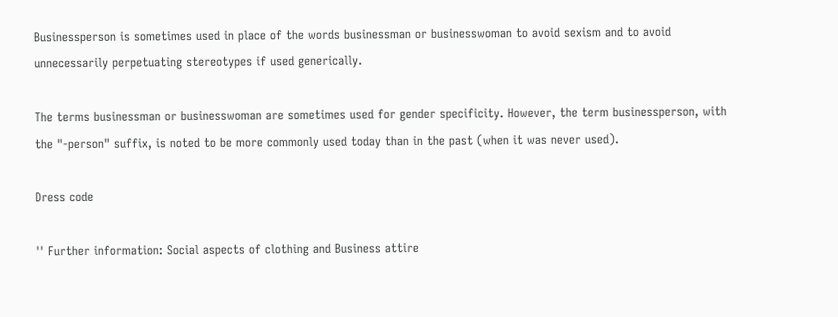Businessperson is sometimes used in place of the words businessman or businesswoman to avoid sexism and to avoid unnecessarily perpetuating stereotypes if used generically.

The terms businessman or businesswoman are sometimes used for gender specificity. However, the term businessperson, with the "-person" suffix, is noted to be more commonly used today than in the past (when it was never used).

Dress code

'' Further information: Social aspects of clothing and Business attire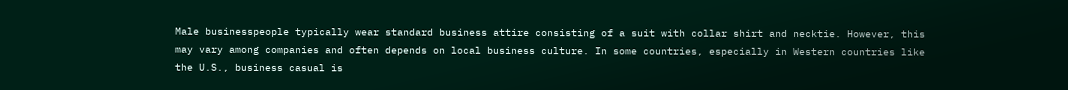Male businesspeople typically wear standard business attire consisting of a suit with collar shirt and necktie. However, this may vary among companies and often depends on local business culture. In some countries, especially in Western countries like the U.S., business casual is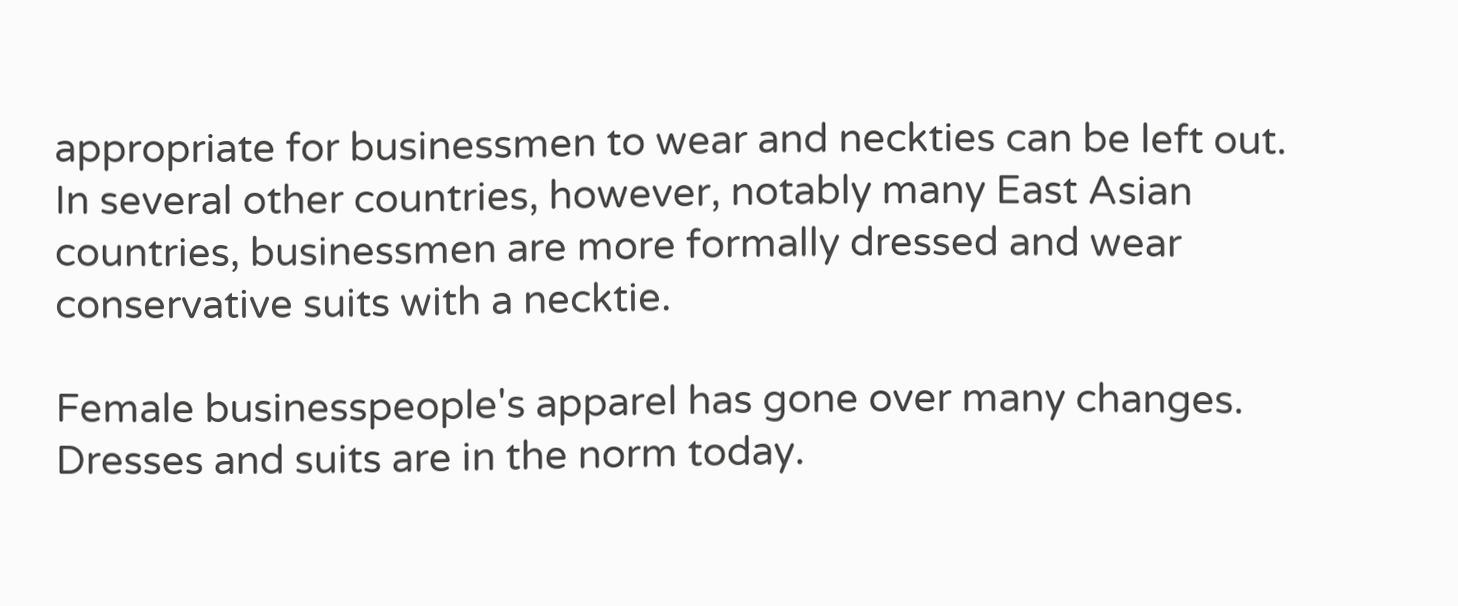appropriate for businessmen to wear and neckties can be left out. In several other countries, however, notably many East Asian countries, businessmen are more formally dressed and wear conservative suits with a necktie.

Female businesspeople's apparel has gone over many changes. Dresses and suits are in the norm today.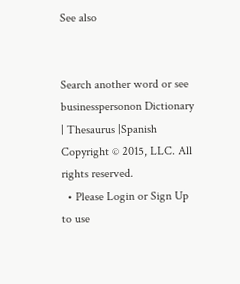See also


Search another word or see businesspersonon Dictionary | Thesaurus |Spanish
Copyright © 2015, LLC. All rights reserved.
  • Please Login or Sign Up to use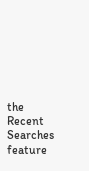the Recent Searches feature